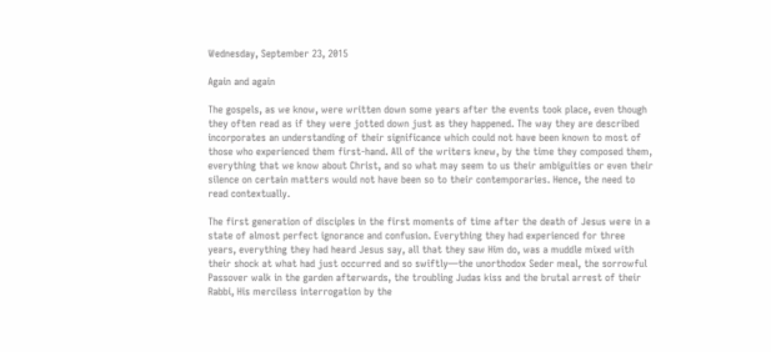Wednesday, September 23, 2015

Again and again

The gospels, as we know, were written down some years after the events took place, even though they often read as if they were jotted down just as they happened. The way they are described incorporates an understanding of their significance which could not have been known to most of those who experienced them first-hand. All of the writers knew, by the time they composed them, everything that we know about Christ, and so what may seem to us their ambiguities or even their silence on certain matters would not have been so to their contemporaries. Hence, the need to read contextually.

The first generation of disciples in the first moments of time after the death of Jesus were in a state of almost perfect ignorance and confusion. Everything they had experienced for three years, everything they had heard Jesus say, all that they saw Him do, was a muddle mixed with their shock at what had just occurred and so swiftly—the unorthodox Seder meal, the sorrowful Passover walk in the garden afterwards, the troubling Judas kiss and the brutal arrest of their Rabbi, His merciless interrogation by the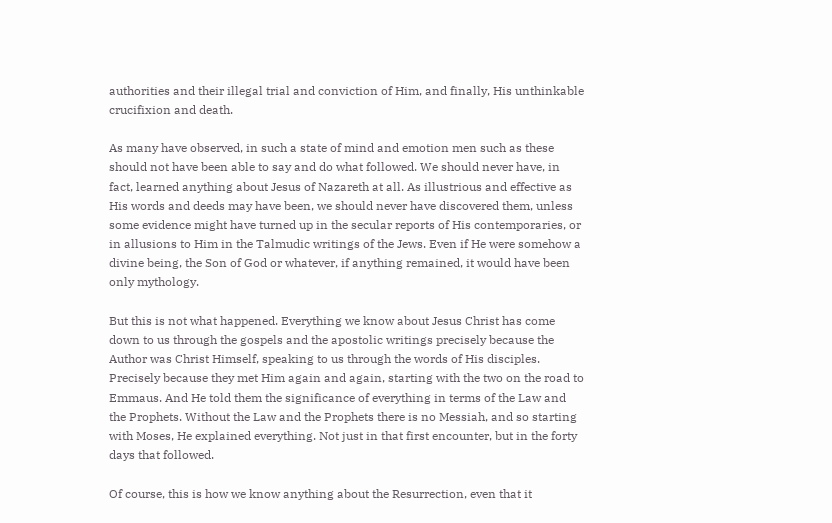authorities and their illegal trial and conviction of Him, and finally, His unthinkable crucifixion and death.

As many have observed, in such a state of mind and emotion men such as these should not have been able to say and do what followed. We should never have, in fact, learned anything about Jesus of Nazareth at all. As illustrious and effective as His words and deeds may have been, we should never have discovered them, unless some evidence might have turned up in the secular reports of His contemporaries, or in allusions to Him in the Talmudic writings of the Jews. Even if He were somehow a divine being, the Son of God or whatever, if anything remained, it would have been only mythology.

But this is not what happened. Everything we know about Jesus Christ has come down to us through the gospels and the apostolic writings precisely because the Author was Christ Himself, speaking to us through the words of His disciples. Precisely because they met Him again and again, starting with the two on the road to Emmaus. And He told them the significance of everything in terms of the Law and the Prophets. Without the Law and the Prophets there is no Messiah, and so starting with Moses, He explained everything. Not just in that first encounter, but in the forty days that followed.

Of course, this is how we know anything about the Resurrection, even that it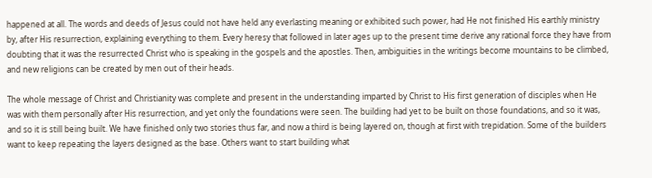happened at all. The words and deeds of Jesus could not have held any everlasting meaning or exhibited such power, had He not finished His earthly ministry by, after His resurrection, explaining everything to them. Every heresy that followed in later ages up to the present time derive any rational force they have from doubting that it was the resurrected Christ who is speaking in the gospels and the apostles. Then, ambiguities in the writings become mountains to be climbed, and new religions can be created by men out of their heads.

The whole message of Christ and Christianity was complete and present in the understanding imparted by Christ to His first generation of disciples when He was with them personally after His resurrection, and yet only the foundations were seen. The building had yet to be built on those foundations, and so it was, and so it is still being built. We have finished only two stories thus far, and now a third is being layered on, though at first with trepidation. Some of the builders want to keep repeating the layers designed as the base. Others want to start building what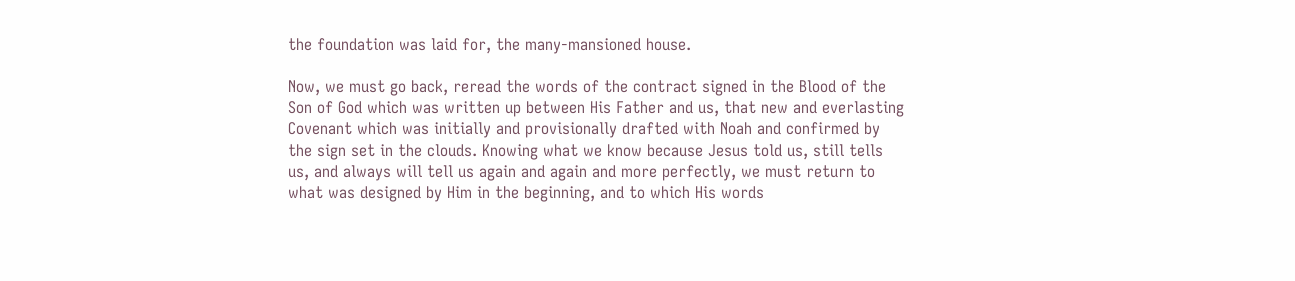the foundation was laid for, the many-mansioned house.

Now, we must go back, reread the words of the contract signed in the Blood of the Son of God which was written up between His Father and us, that new and everlasting Covenant which was initially and provisionally drafted with Noah and confirmed by the sign set in the clouds. Knowing what we know because Jesus told us, still tells us, and always will tell us again and again and more perfectly, we must return to what was designed by Him in the beginning, and to which His words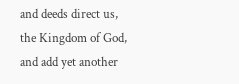and deeds direct us, the Kingdom of God, and add yet another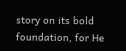story on its bold foundation, for He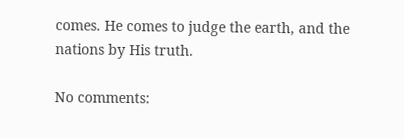comes. He comes to judge the earth, and the nations by His truth.

No comments: